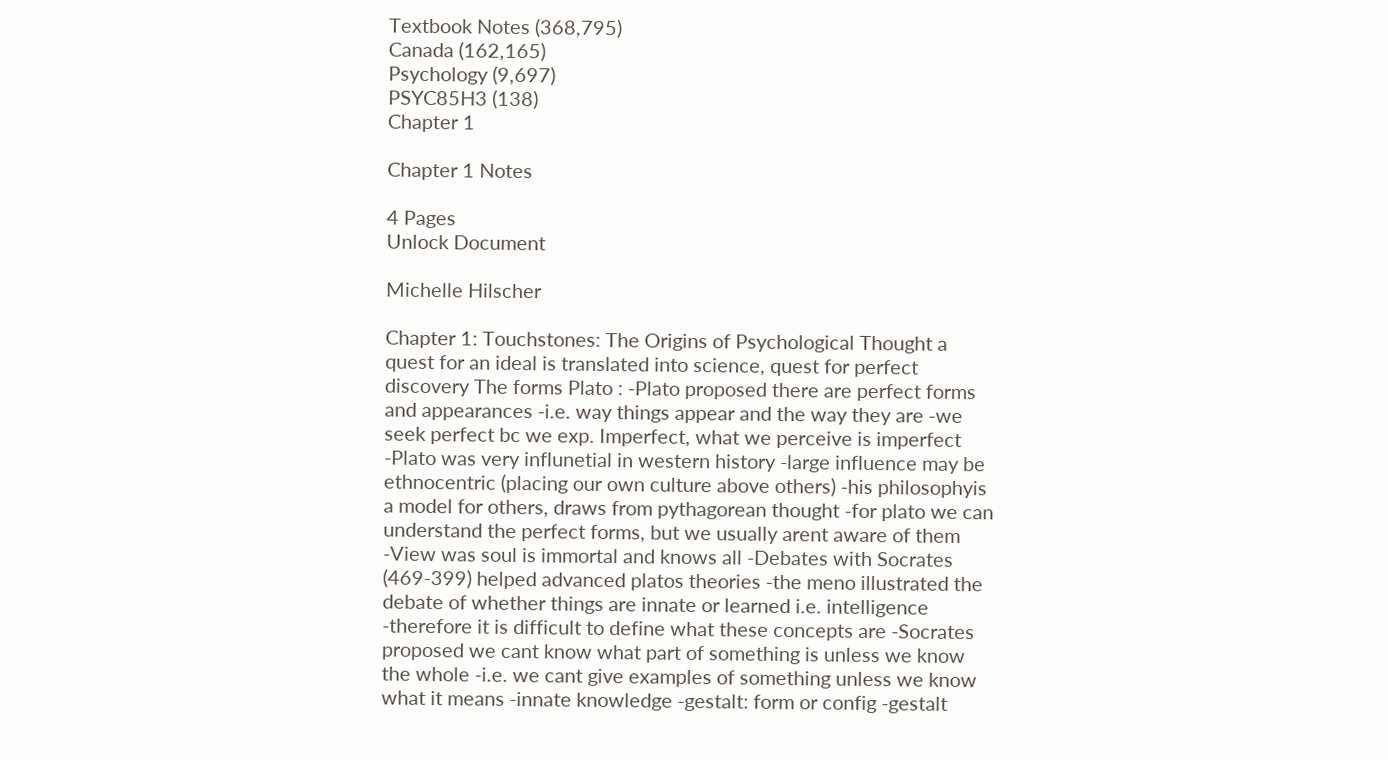Textbook Notes (368,795)
Canada (162,165)
Psychology (9,697)
PSYC85H3 (138)
Chapter 1

Chapter 1 Notes

4 Pages
Unlock Document

Michelle Hilscher

Chapter 1: Touchstones: The Origins of Psychological Thought a quest for an ideal is translated into science, quest for perfect discovery The forms Plato : -Plato proposed there are perfect forms and appearances -i.e. way things appear and the way they are -we seek perfect bc we exp. Imperfect, what we perceive is imperfect -Plato was very influnetial in western history -large influence may be ethnocentric (placing our own culture above others) -his philosophyis a model for others, draws from pythagorean thought -for plato we can understand the perfect forms, but we usually arent aware of them -View was soul is immortal and knows all -Debates with Socrates (469-399) helped advanced platos theories -the meno illustrated the debate of whether things are innate or learned i.e. intelligence -therefore it is difficult to define what these concepts are -Socrates proposed we cant know what part of something is unless we know the whole -i.e. we cant give examples of something unless we know what it means -innate knowledge -gestalt: form or config -gestalt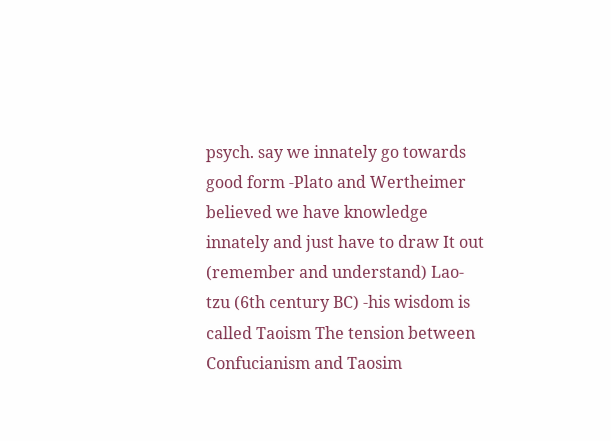psych. say we innately go towards good form -Plato and Wertheimer believed we have knowledge innately and just have to draw It out (remember and understand) Lao-tzu (6th century BC) -his wisdom is called Taoism The tension between Confucianism and Taosim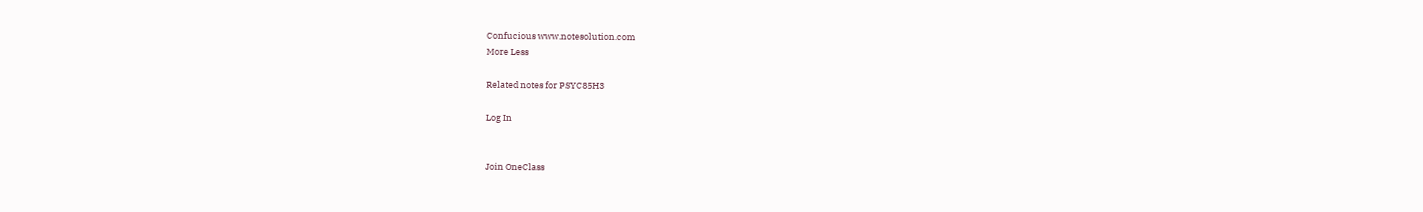Confucious www.notesolution.com
More Less

Related notes for PSYC85H3

Log In


Join OneClass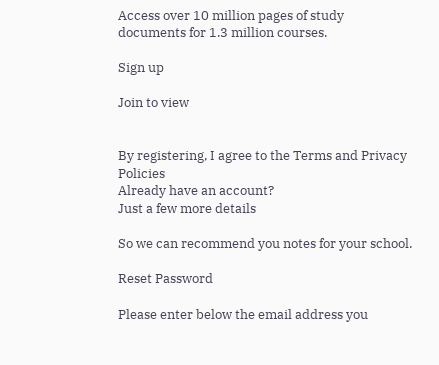Access over 10 million pages of study
documents for 1.3 million courses.

Sign up

Join to view


By registering, I agree to the Terms and Privacy Policies
Already have an account?
Just a few more details

So we can recommend you notes for your school.

Reset Password

Please enter below the email address you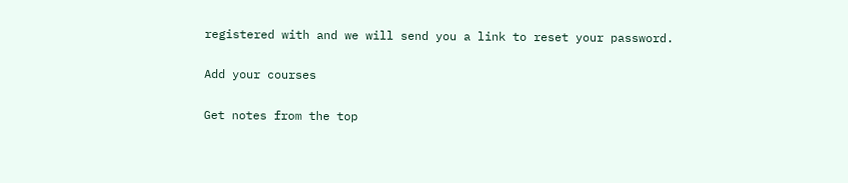registered with and we will send you a link to reset your password.

Add your courses

Get notes from the top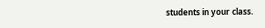students in your class.